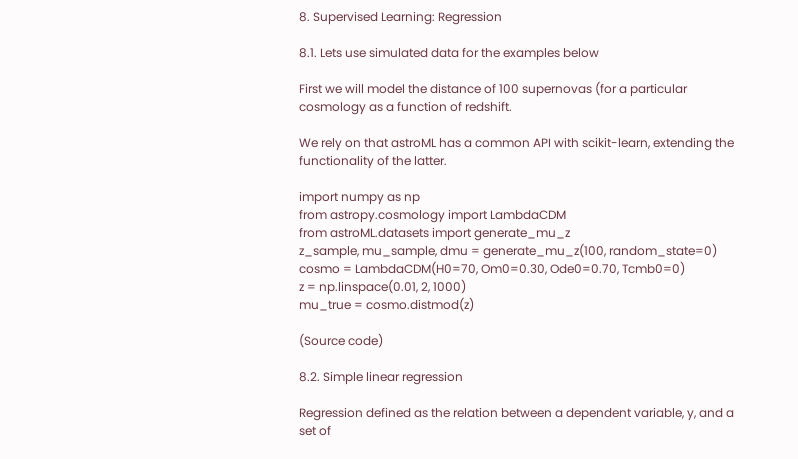8. Supervised Learning: Regression

8.1. Lets use simulated data for the examples below

First we will model the distance of 100 supernovas (for a particular cosmology as a function of redshift.

We rely on that astroML has a common API with scikit-learn, extending the functionality of the latter.

import numpy as np
from astropy.cosmology import LambdaCDM
from astroML.datasets import generate_mu_z
z_sample, mu_sample, dmu = generate_mu_z(100, random_state=0)
cosmo = LambdaCDM(H0=70, Om0=0.30, Ode0=0.70, Tcmb0=0)
z = np.linspace(0.01, 2, 1000)
mu_true = cosmo.distmod(z)

(Source code)

8.2. Simple linear regression

Regression defined as the relation between a dependent variable, y, and a set of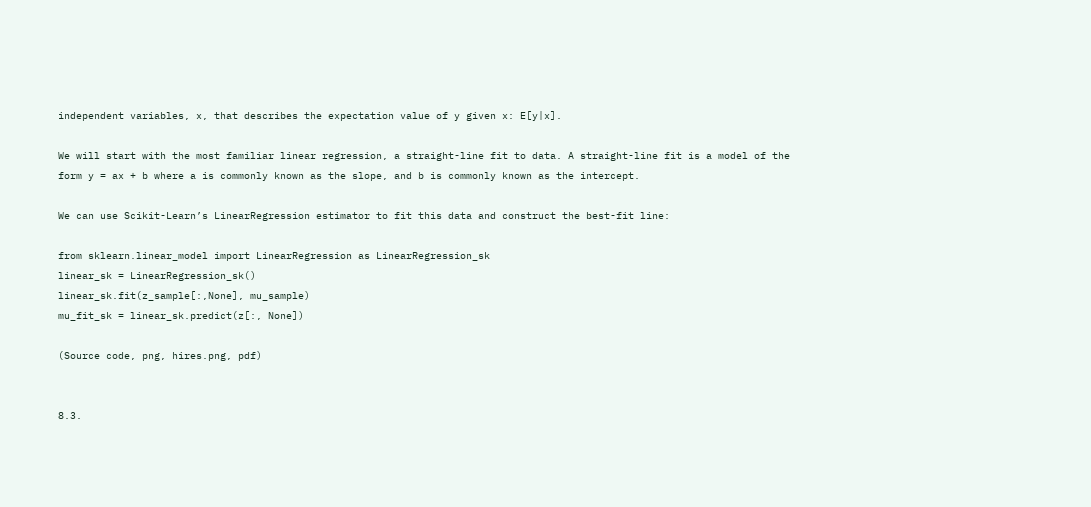independent variables, x, that describes the expectation value of y given x: E[y|x].

We will start with the most familiar linear regression, a straight-line fit to data. A straight-line fit is a model of the form y = ax + b where a is commonly known as the slope, and b is commonly known as the intercept.

We can use Scikit-Learn’s LinearRegression estimator to fit this data and construct the best-fit line:

from sklearn.linear_model import LinearRegression as LinearRegression_sk
linear_sk = LinearRegression_sk()
linear_sk.fit(z_sample[:,None], mu_sample)
mu_fit_sk = linear_sk.predict(z[:, None])

(Source code, png, hires.png, pdf)


8.3.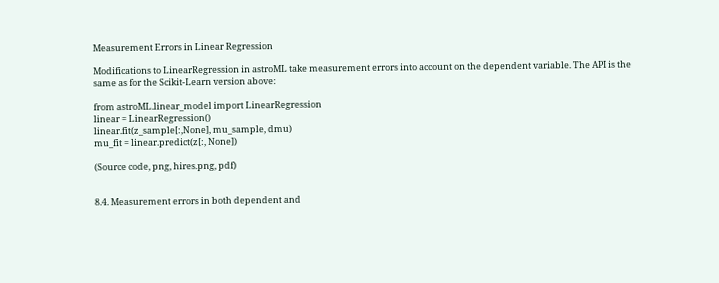Measurement Errors in Linear Regression

Modifications to LinearRegression in astroML take measurement errors into account on the dependent variable. The API is the same as for the Scikit-Learn version above:

from astroML.linear_model import LinearRegression
linear = LinearRegression()
linear.fit(z_sample[:,None], mu_sample, dmu)
mu_fit = linear.predict(z[:, None])

(Source code, png, hires.png, pdf)


8.4. Measurement errors in both dependent and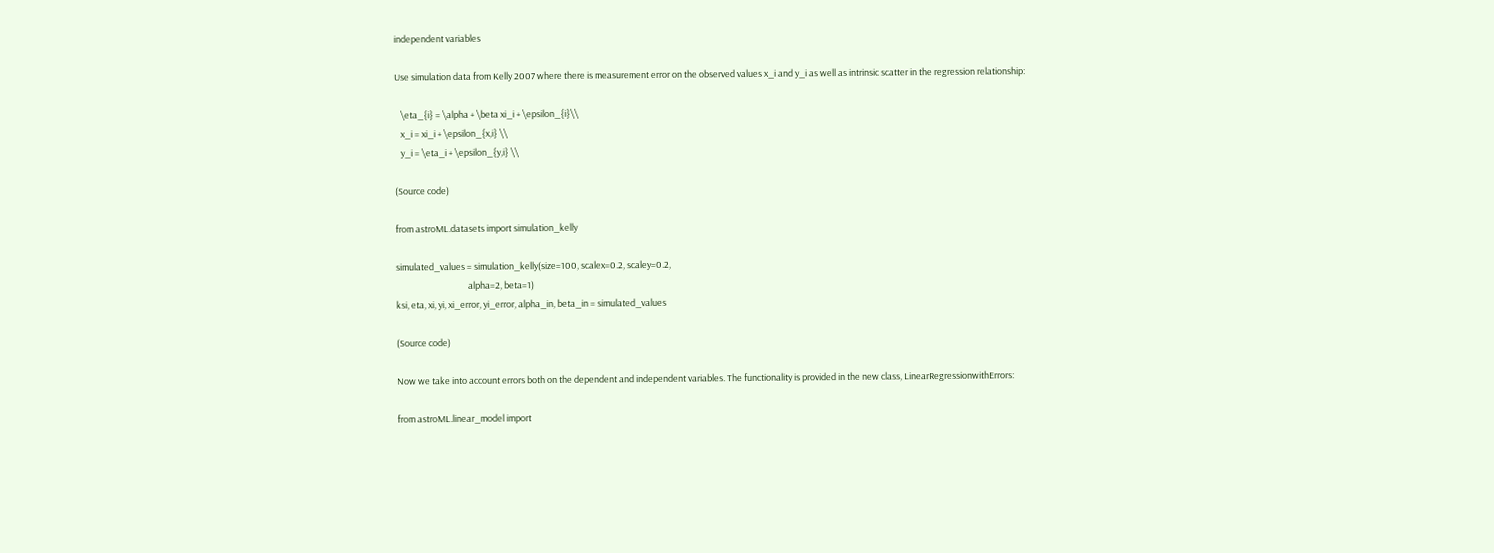independent variables

Use simulation data from Kelly 2007 where there is measurement error on the observed values x_i and y_i as well as intrinsic scatter in the regression relationship:

   \eta_{i} = \alpha + \beta xi_i + \epsilon_{i}\\
   x_i = xi_i + \epsilon_{x,i} \\
   y_i = \eta_i + \epsilon_{y,i} \\

(Source code)

from astroML.datasets import simulation_kelly

simulated_values = simulation_kelly(size=100, scalex=0.2, scaley=0.2,
                                    alpha=2, beta=1)
ksi, eta, xi, yi, xi_error, yi_error, alpha_in, beta_in = simulated_values

(Source code)

Now we take into account errors both on the dependent and independent variables. The functionality is provided in the new class, LinearRegressionwithErrors:

from astroML.linear_model import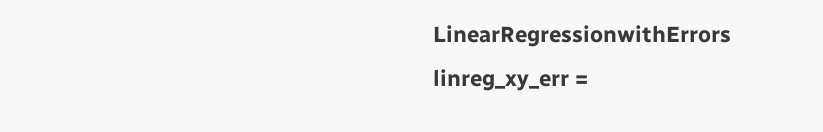LinearRegressionwithErrors
linreg_xy_err =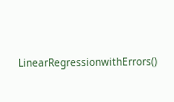LinearRegressionwithErrors()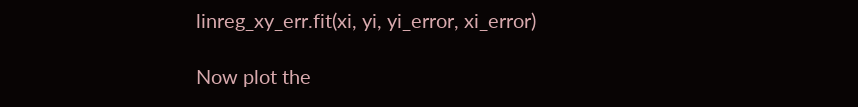linreg_xy_err.fit(xi, yi, yi_error, xi_error)

Now plot the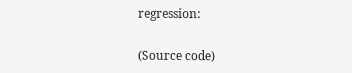regression:

(Source code)